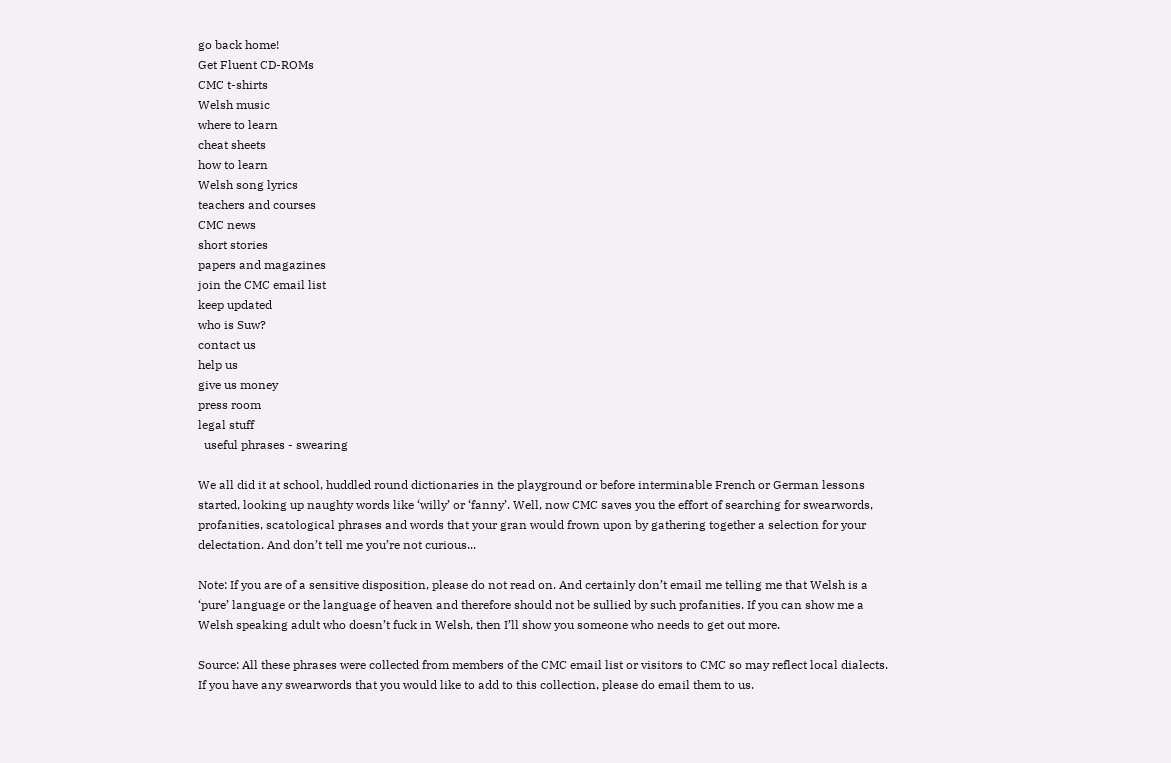go back home!
Get Fluent CD-ROMs
CMC t-shirts
Welsh music
where to learn
cheat sheets
how to learn
Welsh song lyrics
teachers and courses
CMC news
short stories
papers and magazines
join the CMC email list
keep updated
who is Suw?
contact us
help us
give us money
press room
legal stuff
  useful phrases - swearing

We all did it at school, huddled round dictionaries in the playground or before interminable French or German lessons started, looking up naughty words like ‘willy’ or ‘fanny’. Well, now CMC saves you the effort of searching for swearwords, profanities, scatological phrases and words that your gran would frown upon by gathering together a selection for your delectation. And don’t tell me you’re not curious...

Note: If you are of a sensitive disposition, please do not read on. And certainly don’t email me telling me that Welsh is a ‘pure’ language or the language of heaven and therefore should not be sullied by such profanities. If you can show me a Welsh speaking adult who doesn’t fuck in Welsh, then I’ll show you someone who needs to get out more.

Source: All these phrases were collected from members of the CMC email list or visitors to CMC so may reflect local dialects. If you have any swearwords that you would like to add to this collection, please do email them to us.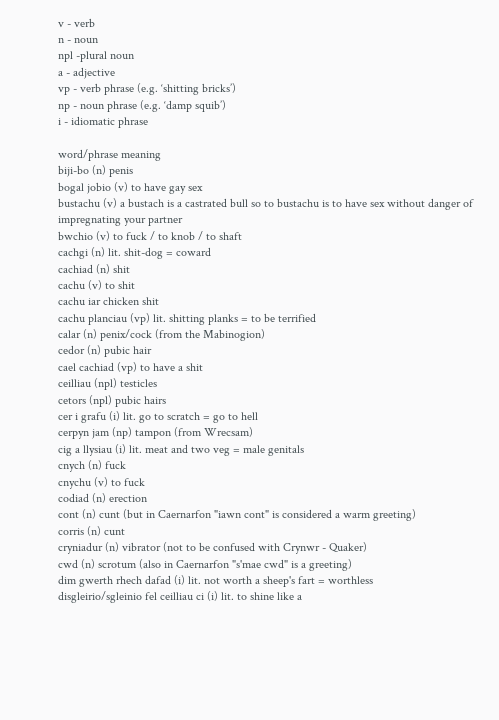v - verb
n - noun
npl -plural noun
a - adjective
vp - verb phrase (e.g. ‘shitting bricks’)
np - noun phrase (e.g. ‘damp squib’)
i - idiomatic phrase

word/phrase meaning
biji-bo (n) penis
bogal jobio (v) to have gay sex
bustachu (v) a bustach is a castrated bull so to bustachu is to have sex without danger of impregnating your partner
bwchio (v) to fuck / to knob / to shaft
cachgi (n) lit. shit-dog = coward
cachiad (n) shit
cachu (v) to shit
cachu iar chicken shit
cachu planciau (vp) lit. shitting planks = to be terrified
calar (n) penix/cock (from the Mabinogion)
cedor (n) pubic hair
cael cachiad (vp) to have a shit
ceilliau (npl) testicles
cetors (npl) pubic hairs
cer i grafu (i) lit. go to scratch = go to hell
cerpyn jam (np) tampon (from Wrecsam)
cig a llysiau (i) lit. meat and two veg = male genitals
cnych (n) fuck
cnychu (v) to fuck
codiad (n) erection
cont (n) cunt (but in Caernarfon "iawn cont" is considered a warm greeting)
corris (n) cunt
cryniadur (n) vibrator (not to be confused with Crynwr - Quaker)
cwd (n) scrotum (also in Caernarfon "s'mae cwd" is a greeting)
dim gwerth rhech dafad (i) lit. not worth a sheep's fart = worthless
disgleirio/sgleinio fel ceilliau ci (i) lit. to shine like a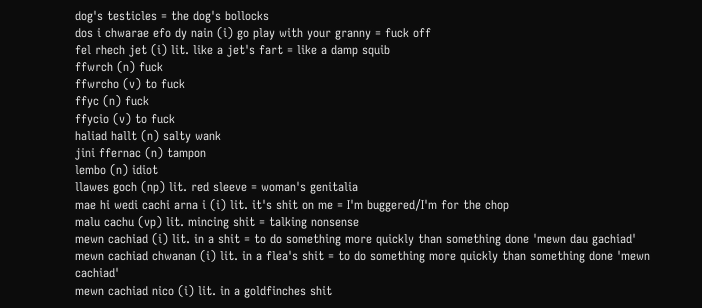dog's testicles = the dog's bollocks
dos i chwarae efo dy nain (i) go play with your granny = fuck off
fel rhech jet (i) lit. like a jet's fart = like a damp squib
ffwrch (n) fuck
ffwrcho (v) to fuck
ffyc (n) fuck
ffycio (v) to fuck
haliad hallt (n) salty wank
jini ffernac (n) tampon
lembo (n) idiot
llawes goch (np) lit. red sleeve = woman's genitalia
mae hi wedi cachi arna i (i) lit. it's shit on me = I'm buggered/I'm for the chop
malu cachu (vp) lit. mincing shit = talking nonsense
mewn cachiad (i) lit. in a shit = to do something more quickly than something done 'mewn dau gachiad'
mewn cachiad chwanan (i) lit. in a flea's shit = to do something more quickly than something done 'mewn cachiad'
mewn cachiad nico (i) lit. in a goldfinches shit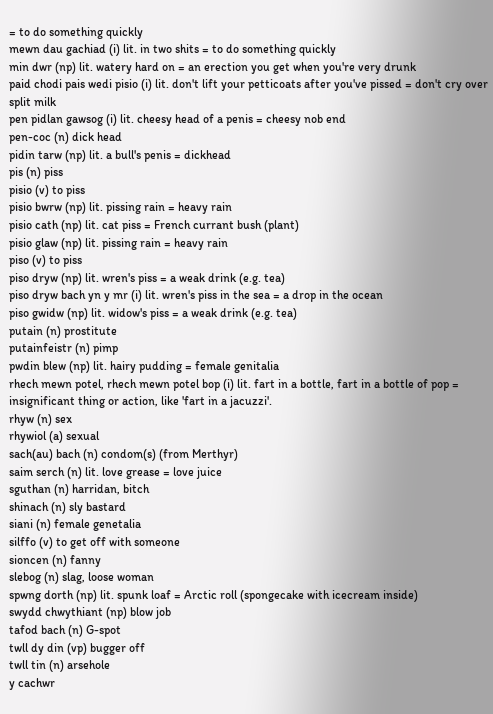= to do something quickly
mewn dau gachiad (i) lit. in two shits = to do something quickly
min dwr (np) lit. watery hard on = an erection you get when you're very drunk
paid chodi pais wedi pisio (i) lit. don't lift your petticoats after you've pissed = don't cry over split milk
pen pidlan gawsog (i) lit. cheesy head of a penis = cheesy nob end
pen-coc (n) dick head
pidin tarw (np) lit. a bull's penis = dickhead
pis (n) piss
pisio (v) to piss
pisio bwrw (np) lit. pissing rain = heavy rain
pisio cath (np) lit. cat piss = French currant bush (plant)
pisio glaw (np) lit. pissing rain = heavy rain
piso (v) to piss
piso dryw (np) lit. wren's piss = a weak drink (e.g. tea)
piso dryw bach yn y mr (i) lit. wren's piss in the sea = a drop in the ocean
piso gwidw (np) lit. widow's piss = a weak drink (e.g. tea)
putain (n) prostitute
putainfeistr (n) pimp
pwdin blew (np) lit. hairy pudding = female genitalia
rhech mewn potel, rhech mewn potel bop (i) lit. fart in a bottle, fart in a bottle of pop = insignificant thing or action, like 'fart in a jacuzzi'.
rhyw (n) sex
rhywiol (a) sexual
sach(au) bach (n) condom(s) (from Merthyr)
saim serch (n) lit. love grease = love juice
sguthan (n) harridan, bitch
shinach (n) sly bastard
siani (n) female genetalia
silffo (v) to get off with someone
sioncen (n) fanny
slebog (n) slag, loose woman
spwng dorth (np) lit. spunk loaf = Arctic roll (spongecake with icecream inside)
swydd chwythiant (np) blow job
tafod bach (n) G-spot
twll dy din (vp) bugger off
twll tin (n) arsehole
y cachwr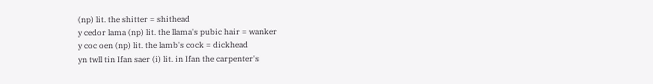(np) lit. the shitter = shithead
y cedor lama (np) lit. the llama's pubic hair = wanker
y coc oen (np) lit. the lamb's cock = dickhead
yn twll tin Ifan saer (i) lit. in Ifan the carpenter's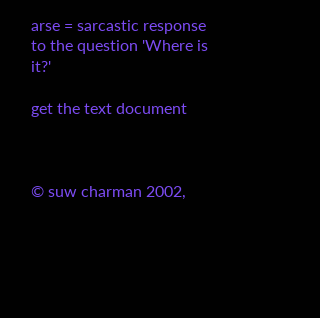arse = sarcastic response to the question 'Where is it?'

get the text document



© suw charman 2002,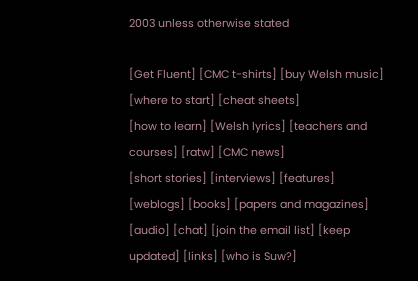2003 unless otherwise stated

[Get Fluent] [CMC t-shirts] [buy Welsh music] [where to start] [cheat sheets]
[how to learn] [Welsh lyrics] [teachers and courses] [ratw] [CMC news]
[short stories] [interviews] [features] [weblogs] [books] [papers and magazines]
[audio] [chat] [join the email list] [keep updated] [links] [who is Suw?]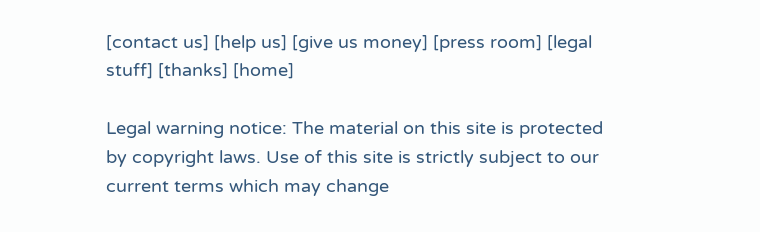[contact us] [help us] [give us money] [press room] [legal stuff] [thanks] [home]

Legal warning notice: The material on this site is protected by copyright laws. Use of this site is strictly subject to our current terms which may change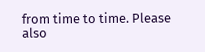from time to time. Please also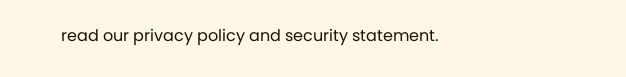read our privacy policy and security statement.